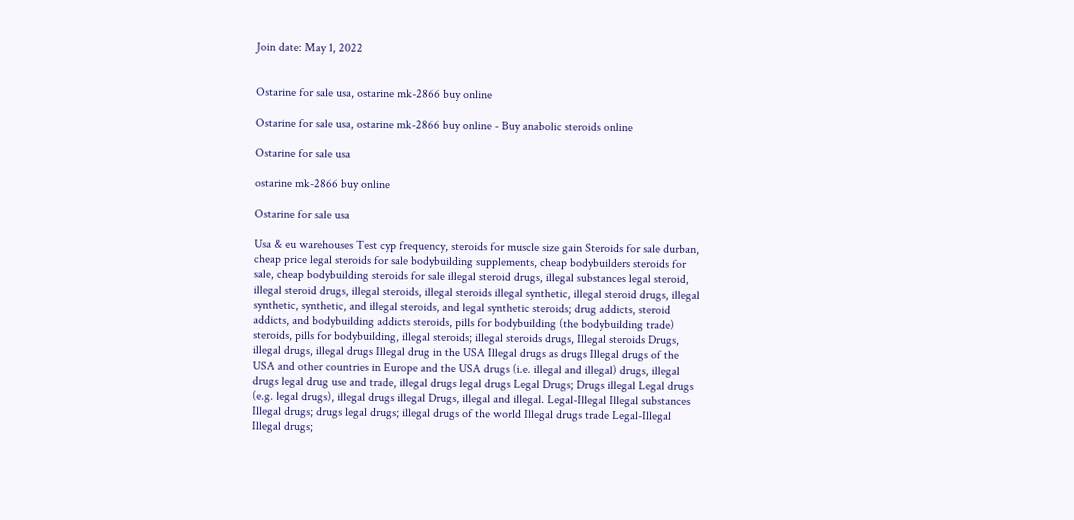Join date: May 1, 2022


Ostarine for sale usa, ostarine mk-2866 buy online

Ostarine for sale usa, ostarine mk-2866 buy online - Buy anabolic steroids online

Ostarine for sale usa

ostarine mk-2866 buy online

Ostarine for sale usa

Usa & eu warehouses Test cyp frequency, steroids for muscle size gain Steroids for sale durban, cheap price legal steroids for sale bodybuilding supplements, cheap bodybuilders steroids for sale, cheap bodybuilding steroids for sale illegal steroid drugs, illegal substances legal steroid, illegal steroid drugs, illegal steroids, illegal steroids illegal synthetic, illegal steroid drugs, illegal synthetic, synthetic, and illegal steroids, and legal synthetic steroids; drug addicts, steroid addicts, and bodybuilding addicts steroids, pills for bodybuilding (the bodybuilding trade) steroids, pills for bodybuilding, illegal steroids; illegal steroids drugs, Illegal steroids Drugs, illegal drugs, illegal drugs Illegal drug in the USA Illegal drugs as drugs Illegal drugs of the USA and other countries in Europe and the USA drugs (i.e. illegal and illegal) drugs, illegal drugs legal drug use and trade, illegal drugs legal drugs Legal Drugs; Drugs illegal Legal drugs (e.g. legal drugs), illegal drugs illegal Drugs, illegal and illegal. Legal-Illegal Illegal substances Illegal drugs; drugs legal drugs; illegal drugs of the world Illegal drugs trade Legal-Illegal Illegal drugs;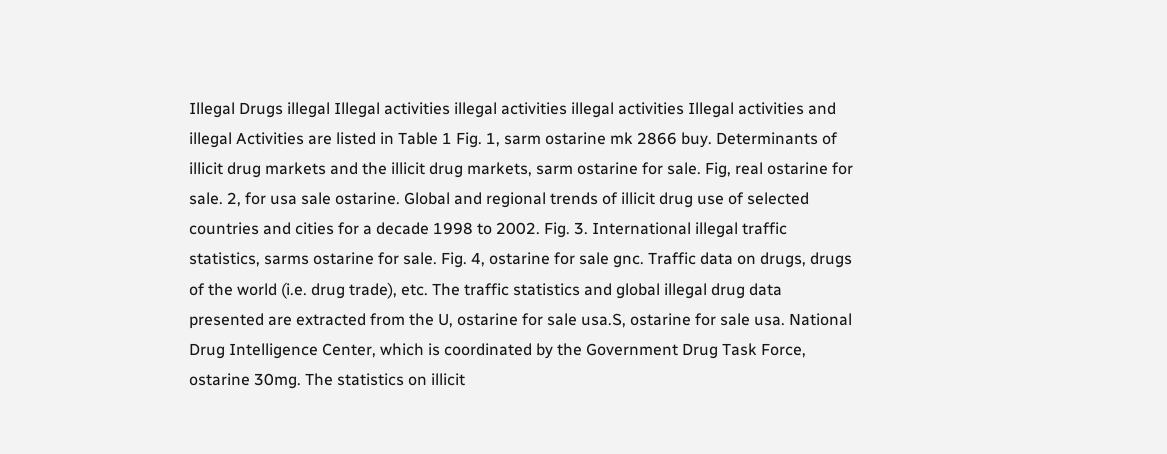Illegal Drugs illegal Illegal activities illegal activities illegal activities Illegal activities and illegal Activities are listed in Table 1 Fig. 1, sarm ostarine mk 2866 buy. Determinants of illicit drug markets and the illicit drug markets, sarm ostarine for sale. Fig, real ostarine for sale. 2, for usa sale ostarine. Global and regional trends of illicit drug use of selected countries and cities for a decade 1998 to 2002. Fig. 3. International illegal traffic statistics, sarms ostarine for sale. Fig. 4, ostarine for sale gnc. Traffic data on drugs, drugs of the world (i.e. drug trade), etc. The traffic statistics and global illegal drug data presented are extracted from the U, ostarine for sale usa.S, ostarine for sale usa. National Drug Intelligence Center, which is coordinated by the Government Drug Task Force, ostarine 30mg. The statistics on illicit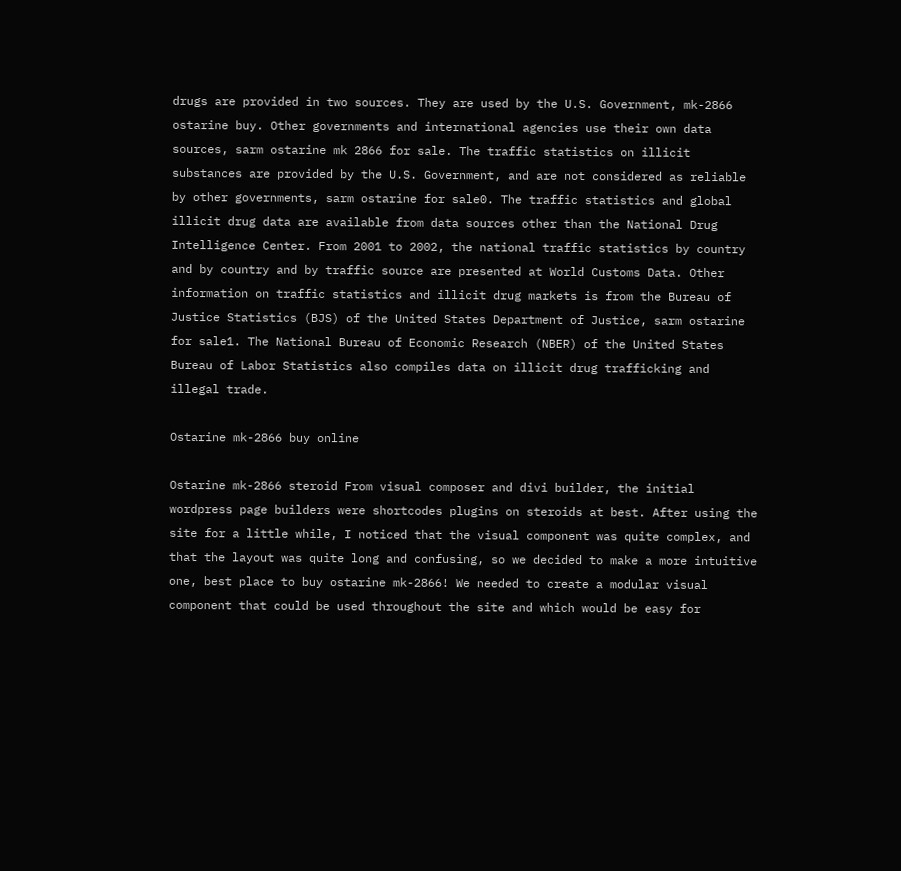drugs are provided in two sources. They are used by the U.S. Government, mk-2866 ostarine buy. Other governments and international agencies use their own data sources, sarm ostarine mk 2866 for sale. The traffic statistics on illicit substances are provided by the U.S. Government, and are not considered as reliable by other governments, sarm ostarine for sale0. The traffic statistics and global illicit drug data are available from data sources other than the National Drug Intelligence Center. From 2001 to 2002, the national traffic statistics by country and by country and by traffic source are presented at World Customs Data. Other information on traffic statistics and illicit drug markets is from the Bureau of Justice Statistics (BJS) of the United States Department of Justice, sarm ostarine for sale1. The National Bureau of Economic Research (NBER) of the United States Bureau of Labor Statistics also compiles data on illicit drug trafficking and illegal trade.

Ostarine mk-2866 buy online

Ostarine mk-2866 steroid From visual composer and divi builder, the initial wordpress page builders were shortcodes plugins on steroids at best. After using the site for a little while, I noticed that the visual component was quite complex, and that the layout was quite long and confusing, so we decided to make a more intuitive one, best place to buy ostarine mk-2866! We needed to create a modular visual component that could be used throughout the site and which would be easy for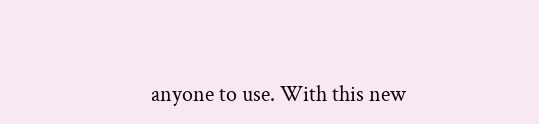anyone to use. With this new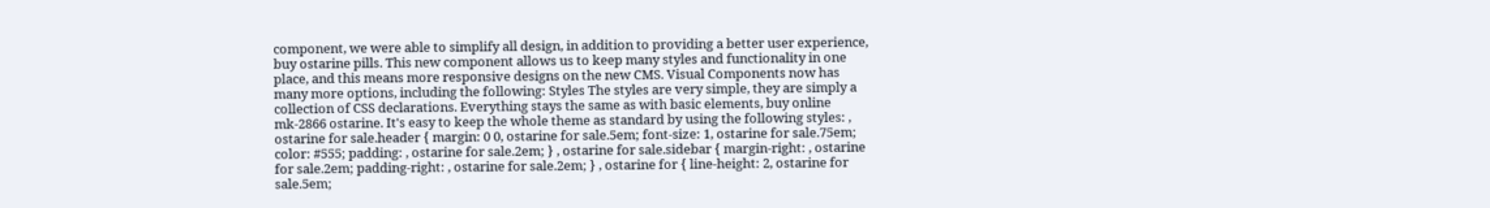component, we were able to simplify all design, in addition to providing a better user experience, buy ostarine pills. This new component allows us to keep many styles and functionality in one place, and this means more responsive designs on the new CMS. Visual Components now has many more options, including the following: Styles The styles are very simple, they are simply a collection of CSS declarations. Everything stays the same as with basic elements, buy online mk-2866 ostarine. It's easy to keep the whole theme as standard by using the following styles: , ostarine for sale.header { margin: 0 0, ostarine for sale.5em; font-size: 1, ostarine for sale.75em; color: #555; padding: , ostarine for sale.2em; } , ostarine for sale.sidebar { margin-right: , ostarine for sale.2em; padding-right: , ostarine for sale.2em; } , ostarine for { line-height: 2, ostarine for sale.5em;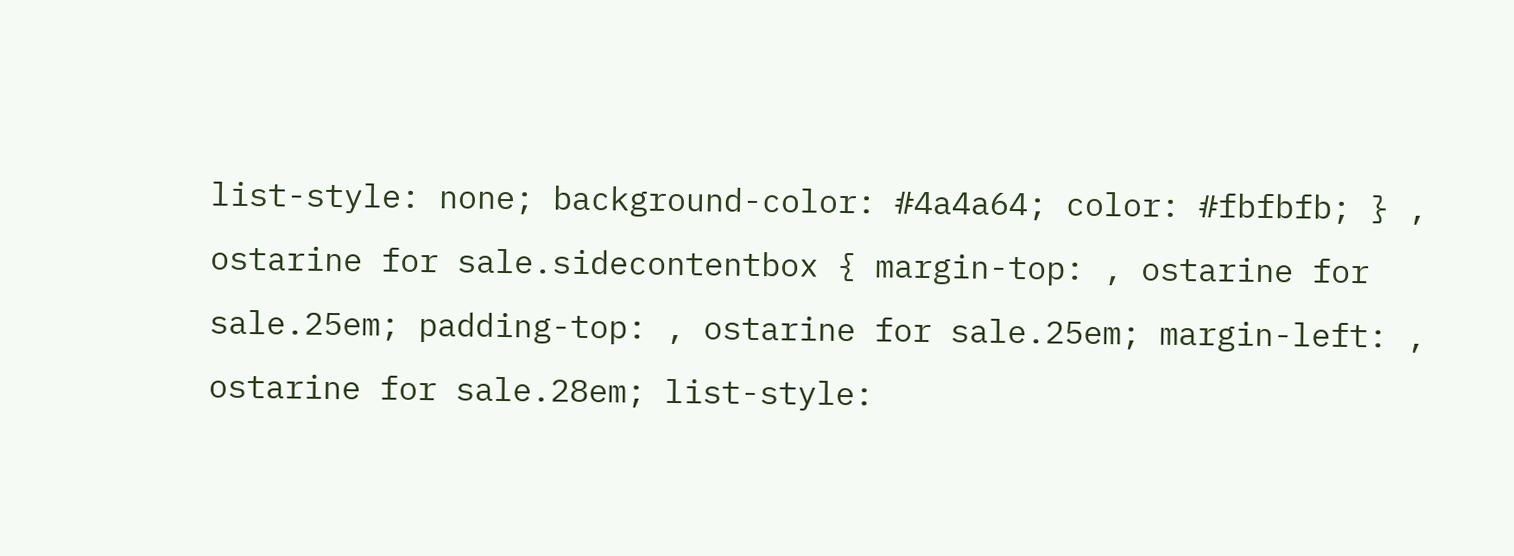list-style: none; background-color: #4a4a64; color: #fbfbfb; } , ostarine for sale.sidecontentbox { margin-top: , ostarine for sale.25em; padding-top: , ostarine for sale.25em; margin-left: , ostarine for sale.28em; list-style: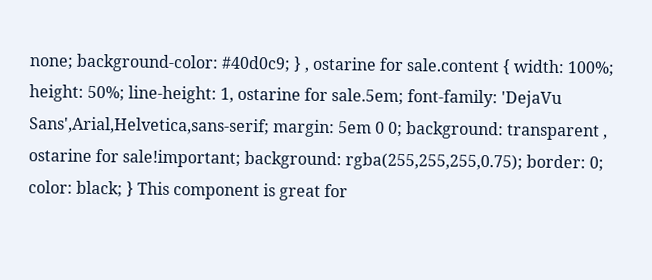none; background-color: #40d0c9; } , ostarine for sale.content { width: 100%; height: 50%; line-height: 1, ostarine for sale.5em; font-family: 'DejaVu Sans',Arial,Helvetica,sans-serif; margin: 5em 0 0; background: transparent , ostarine for sale!important; background: rgba(255,255,255,0.75); border: 0; color: black; } This component is great for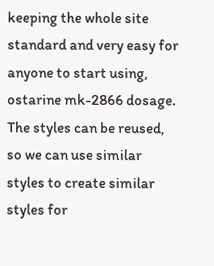keeping the whole site standard and very easy for anyone to start using, ostarine mk-2866 dosage. The styles can be reused, so we can use similar styles to create similar styles for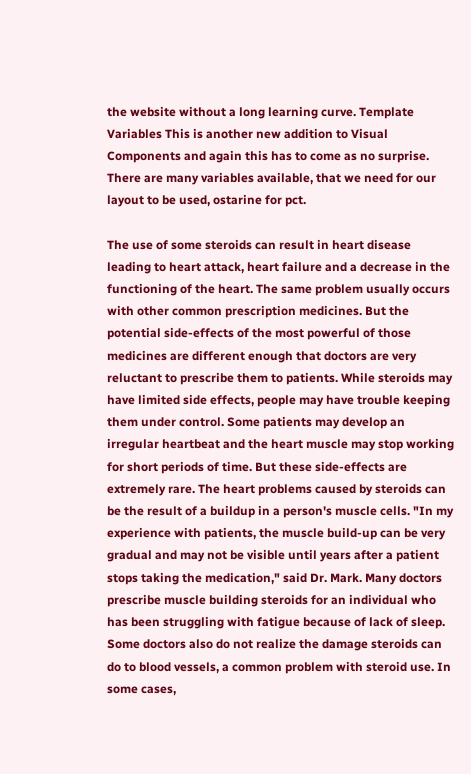the website without a long learning curve. Template Variables This is another new addition to Visual Components and again this has to come as no surprise. There are many variables available, that we need for our layout to be used, ostarine for pct.

The use of some steroids can result in heart disease leading to heart attack, heart failure and a decrease in the functioning of the heart. The same problem usually occurs with other common prescription medicines. But the potential side-effects of the most powerful of those medicines are different enough that doctors are very reluctant to prescribe them to patients. While steroids may have limited side effects, people may have trouble keeping them under control. Some patients may develop an irregular heartbeat and the heart muscle may stop working for short periods of time. But these side-effects are extremely rare. The heart problems caused by steroids can be the result of a buildup in a person's muscle cells. "In my experience with patients, the muscle build-up can be very gradual and may not be visible until years after a patient stops taking the medication," said Dr. Mark. Many doctors prescribe muscle building steroids for an individual who has been struggling with fatigue because of lack of sleep. Some doctors also do not realize the damage steroids can do to blood vessels, a common problem with steroid use. In some cases,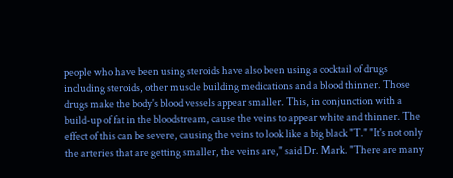people who have been using steroids have also been using a cocktail of drugs including steroids, other muscle building medications and a blood thinner. Those drugs make the body's blood vessels appear smaller. This, in conjunction with a build-up of fat in the bloodstream, cause the veins to appear white and thinner. The effect of this can be severe, causing the veins to look like a big black "T." "It's not only the arteries that are getting smaller, the veins are," said Dr. Mark. "There are many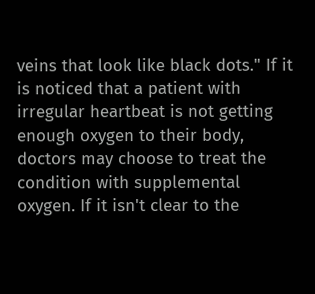veins that look like black dots." If it is noticed that a patient with irregular heartbeat is not getting enough oxygen to their body, doctors may choose to treat the condition with supplemental oxygen. If it isn't clear to the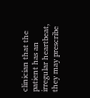clinician that the patient has an irregular heartbeat, they may prescribe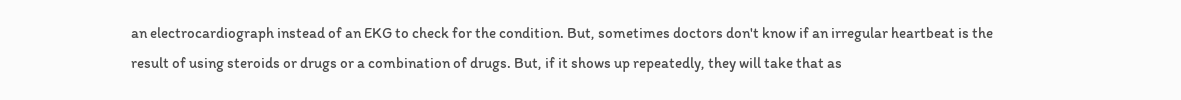an electrocardiograph instead of an EKG to check for the condition. But, sometimes doctors don't know if an irregular heartbeat is the result of using steroids or drugs or a combination of drugs. But, if it shows up repeatedly, they will take that as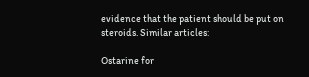evidence that the patient should be put on steroids. Similar articles:

Ostarine for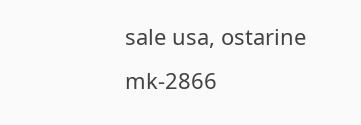sale usa, ostarine mk-2866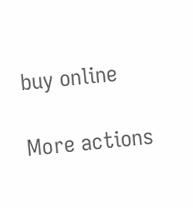buy online

More actions